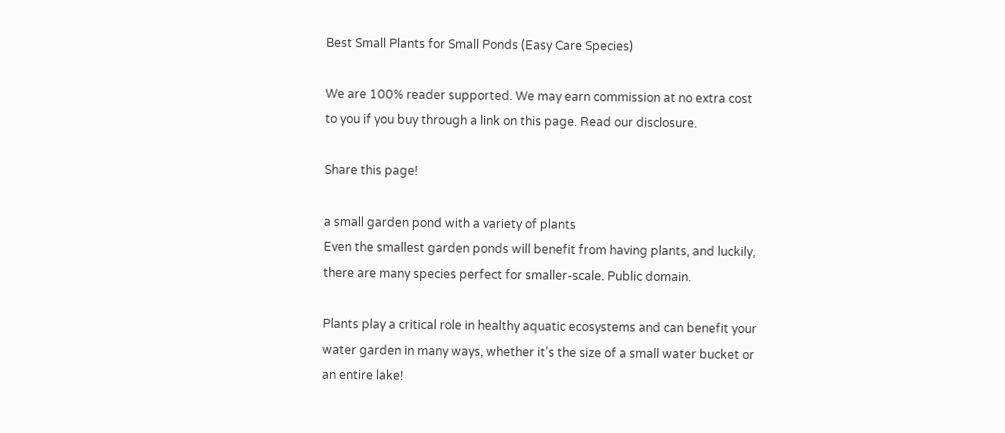Best Small Plants for Small Ponds (Easy Care Species)

We are 100% reader supported. We may earn commission at no extra cost to you if you buy through a link on this page. Read our disclosure.

Share this page!

a small garden pond with a variety of plants
Even the smallest garden ponds will benefit from having plants, and luckily, there are many species perfect for smaller-scale. Public domain.

Plants play a critical role in healthy aquatic ecosystems and can benefit your water garden in many ways, whether it’s the size of a small water bucket or an entire lake!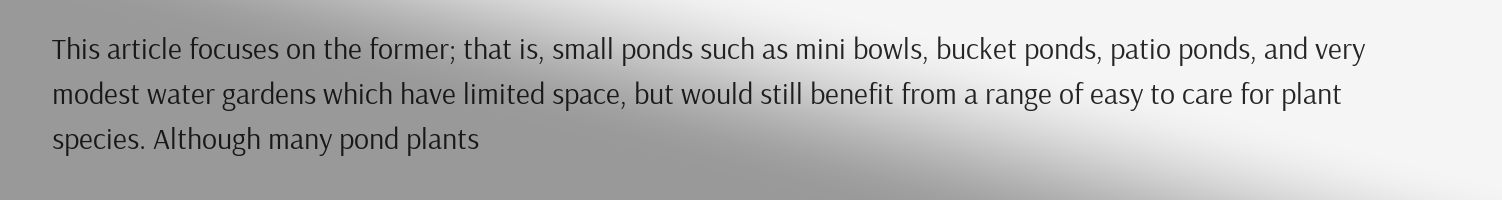This article focuses on the former; that is, small ponds such as mini bowls, bucket ponds, patio ponds, and very modest water gardens which have limited space, but would still benefit from a range of easy to care for plant species. Although many pond plants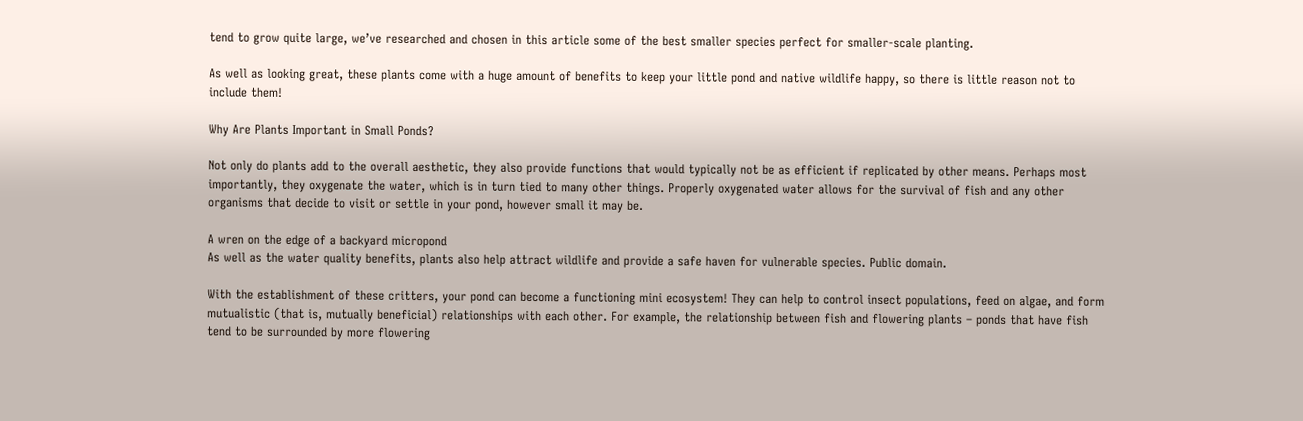tend to grow quite large, we’ve researched and chosen in this article some of the best smaller species perfect for smaller-scale planting.

As well as looking great, these plants come with a huge amount of benefits to keep your little pond and native wildlife happy, so there is little reason not to include them!

Why Are Plants Important in Small Ponds?

Not only do plants add to the overall aesthetic, they also provide functions that would typically not be as efficient if replicated by other means. Perhaps most importantly, they oxygenate the water, which is in turn tied to many other things. Properly oxygenated water allows for the survival of fish and any other organisms that decide to visit or settle in your pond, however small it may be.

A wren on the edge of a backyard micropond
As well as the water quality benefits, plants also help attract wildlife and provide a safe haven for vulnerable species. Public domain.

With the establishment of these critters, your pond can become a functioning mini ecosystem! They can help to control insect populations, feed on algae, and form mutualistic (that is, mutually beneficial) relationships with each other. For example, the relationship between fish and flowering plants – ponds that have fish tend to be surrounded by more flowering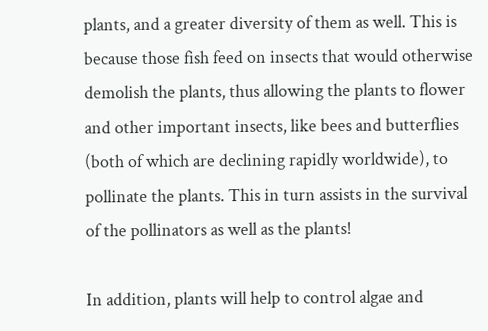plants, and a greater diversity of them as well. This is because those fish feed on insects that would otherwise demolish the plants, thus allowing the plants to flower and other important insects, like bees and butterflies (both of which are declining rapidly worldwide), to pollinate the plants. This in turn assists in the survival of the pollinators as well as the plants!

In addition, plants will help to control algae and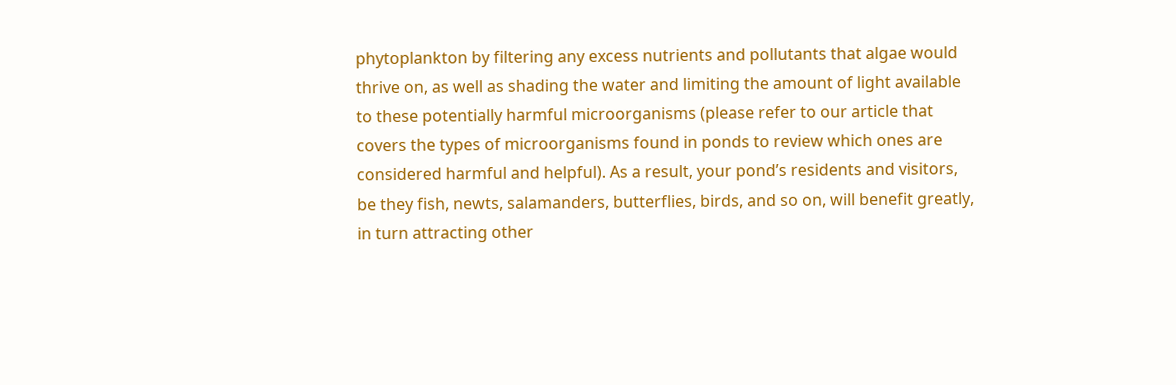phytoplankton by filtering any excess nutrients and pollutants that algae would thrive on, as well as shading the water and limiting the amount of light available to these potentially harmful microorganisms (please refer to our article that covers the types of microorganisms found in ponds to review which ones are considered harmful and helpful). As a result, your pond’s residents and visitors, be they fish, newts, salamanders, butterflies, birds, and so on, will benefit greatly, in turn attracting other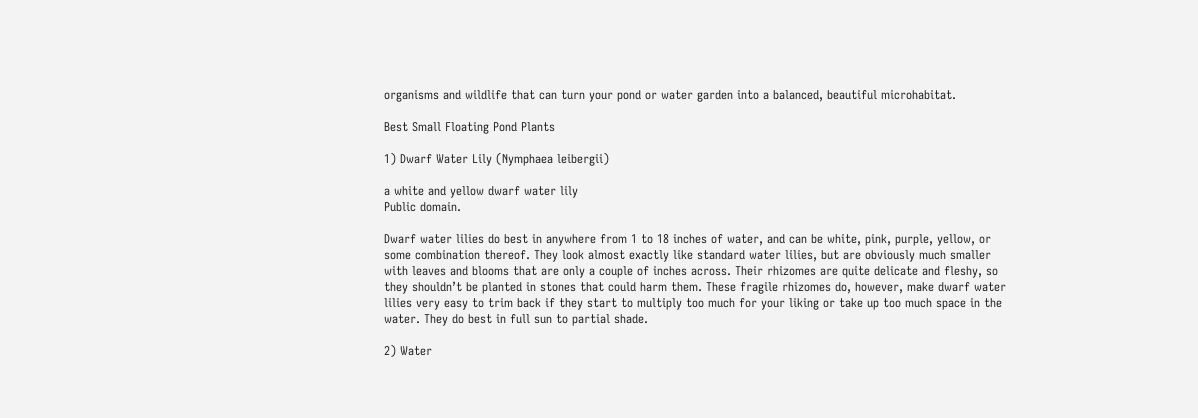organisms and wildlife that can turn your pond or water garden into a balanced, beautiful microhabitat.

Best Small Floating Pond Plants

1) Dwarf Water Lily (Nymphaea leibergii)

a white and yellow dwarf water lily
Public domain.

Dwarf water lilies do best in anywhere from 1 to 18 inches of water, and can be white, pink, purple, yellow, or some combination thereof. They look almost exactly like standard water lilies, but are obviously much smaller with leaves and blooms that are only a couple of inches across. Their rhizomes are quite delicate and fleshy, so they shouldn’t be planted in stones that could harm them. These fragile rhizomes do, however, make dwarf water lilies very easy to trim back if they start to multiply too much for your liking or take up too much space in the water. They do best in full sun to partial shade.

2) Water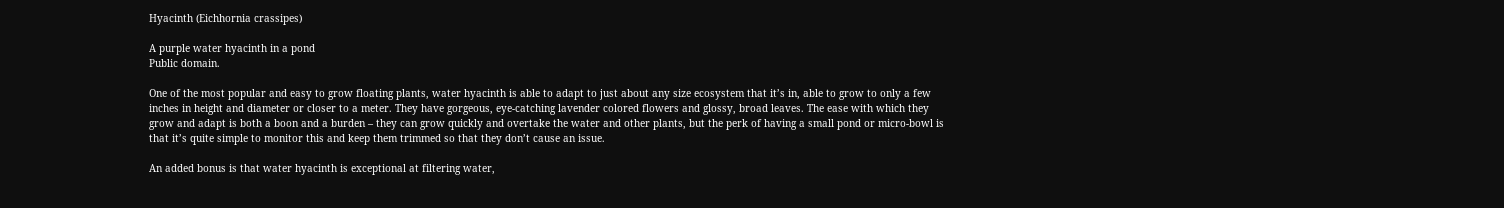Hyacinth (Eichhornia crassipes)

A purple water hyacinth in a pond
Public domain.

One of the most popular and easy to grow floating plants, water hyacinth is able to adapt to just about any size ecosystem that it’s in, able to grow to only a few inches in height and diameter or closer to a meter. They have gorgeous, eye-catching lavender colored flowers and glossy, broad leaves. The ease with which they grow and adapt is both a boon and a burden – they can grow quickly and overtake the water and other plants, but the perk of having a small pond or micro-bowl is that it’s quite simple to monitor this and keep them trimmed so that they don’t cause an issue.

An added bonus is that water hyacinth is exceptional at filtering water,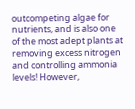outcompeting algae for nutrients, and is also one of the most adept plants at removing excess nitrogen and controlling ammonia levels! However,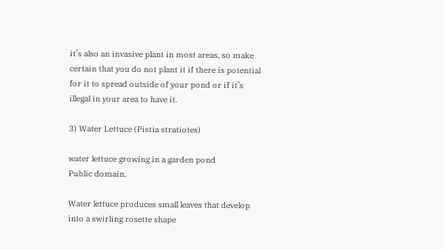it’s also an invasive plant in most areas, so make certain that you do not plant it if there is potential for it to spread outside of your pond or if it’s illegal in your area to have it.

3) Water Lettuce (Pistia stratiotes)

water lettuce growing in a garden pond
Public domain.

Water lettuce produces small leaves that develop into a swirling rosette shape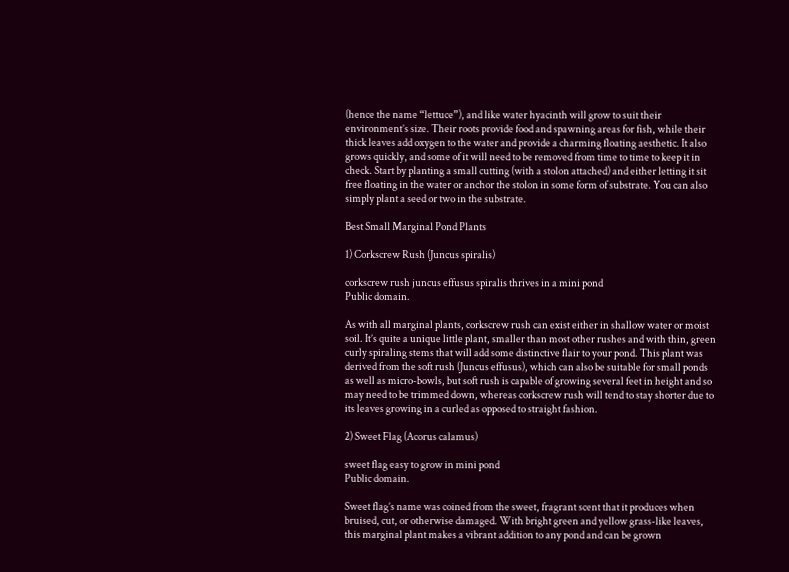(hence the name “lettuce”), and like water hyacinth will grow to suit their environment’s size. Their roots provide food and spawning areas for fish, while their thick leaves add oxygen to the water and provide a charming floating aesthetic. It also grows quickly, and some of it will need to be removed from time to time to keep it in check. Start by planting a small cutting (with a stolon attached) and either letting it sit free floating in the water or anchor the stolon in some form of substrate. You can also simply plant a seed or two in the substrate.

Best Small Marginal Pond Plants

1) Corkscrew Rush (Juncus spiralis)

corkscrew rush juncus effusus spiralis thrives in a mini pond
Public domain.

As with all marginal plants, corkscrew rush can exist either in shallow water or moist soil. It’s quite a unique little plant, smaller than most other rushes and with thin, green curly spiraling stems that will add some distinctive flair to your pond. This plant was derived from the soft rush (Juncus effusus), which can also be suitable for small ponds as well as micro-bowls, but soft rush is capable of growing several feet in height and so may need to be trimmed down, whereas corkscrew rush will tend to stay shorter due to its leaves growing in a curled as opposed to straight fashion.

2) Sweet Flag (Acorus calamus)

sweet flag easy to grow in mini pond
Public domain.

Sweet flag’s name was coined from the sweet, fragrant scent that it produces when bruised, cut, or otherwise damaged. With bright green and yellow grass-like leaves, this marginal plant makes a vibrant addition to any pond and can be grown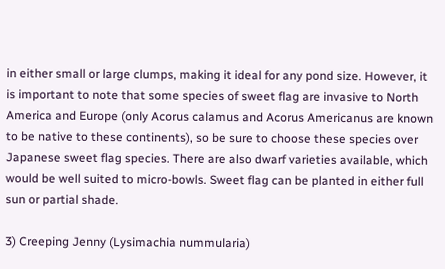in either small or large clumps, making it ideal for any pond size. However, it is important to note that some species of sweet flag are invasive to North America and Europe (only Acorus calamus and Acorus Americanus are known to be native to these continents), so be sure to choose these species over Japanese sweet flag species. There are also dwarf varieties available, which would be well suited to micro-bowls. Sweet flag can be planted in either full sun or partial shade.

3) Creeping Jenny (Lysimachia nummularia)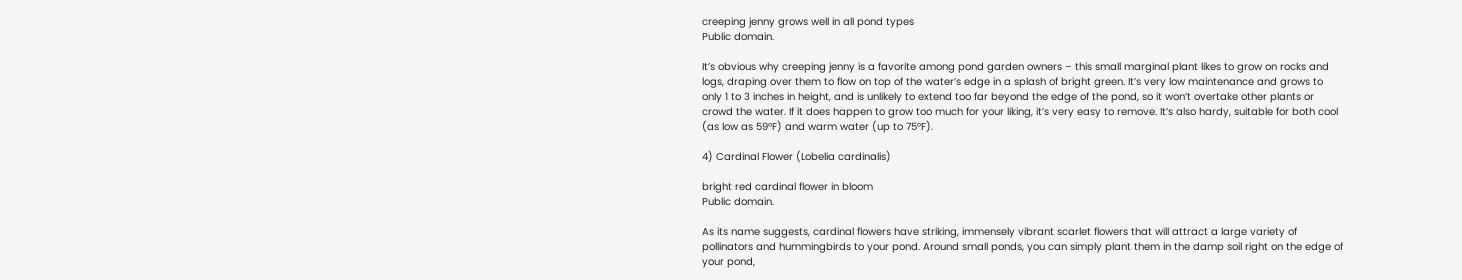creeping jenny grows well in all pond types
Public domain.

It’s obvious why creeping jenny is a favorite among pond garden owners – this small marginal plant likes to grow on rocks and logs, draping over them to flow on top of the water’s edge in a splash of bright green. It’s very low maintenance and grows to only 1 to 3 inches in height, and is unlikely to extend too far beyond the edge of the pond, so it won’t overtake other plants or crowd the water. If it does happen to grow too much for your liking, it’s very easy to remove. It’s also hardy, suitable for both cool (as low as 59°F) and warm water (up to 75°F).

4) Cardinal Flower (Lobelia cardinalis)

bright red cardinal flower in bloom
Public domain.

As its name suggests, cardinal flowers have striking, immensely vibrant scarlet flowers that will attract a large variety of pollinators and hummingbirds to your pond. Around small ponds, you can simply plant them in the damp soil right on the edge of your pond,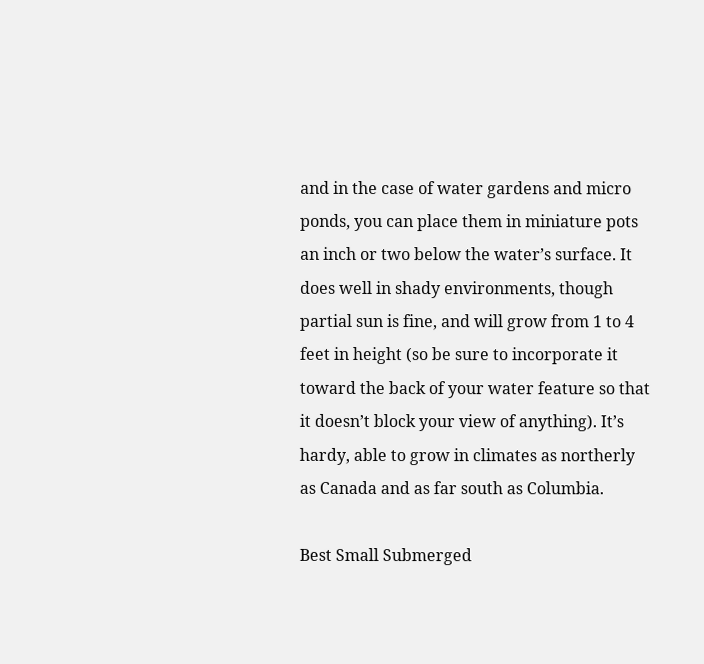and in the case of water gardens and micro ponds, you can place them in miniature pots an inch or two below the water’s surface. It does well in shady environments, though partial sun is fine, and will grow from 1 to 4 feet in height (so be sure to incorporate it toward the back of your water feature so that it doesn’t block your view of anything). It’s hardy, able to grow in climates as northerly as Canada and as far south as Columbia.

Best Small Submerged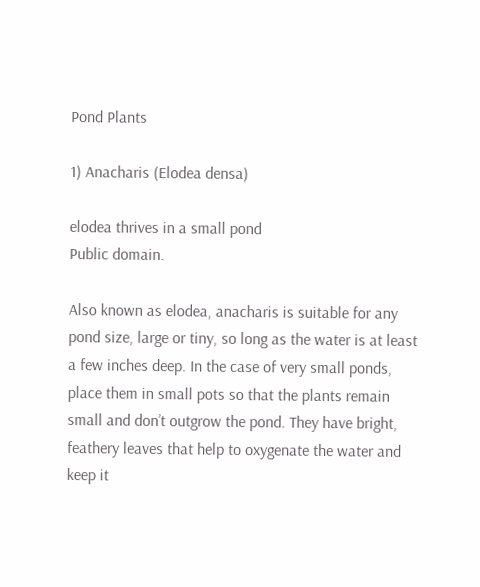Pond Plants

1) Anacharis (Elodea densa)

elodea thrives in a small pond
Public domain.

Also known as elodea, anacharis is suitable for any pond size, large or tiny, so long as the water is at least a few inches deep. In the case of very small ponds, place them in small pots so that the plants remain small and don’t outgrow the pond. They have bright, feathery leaves that help to oxygenate the water and keep it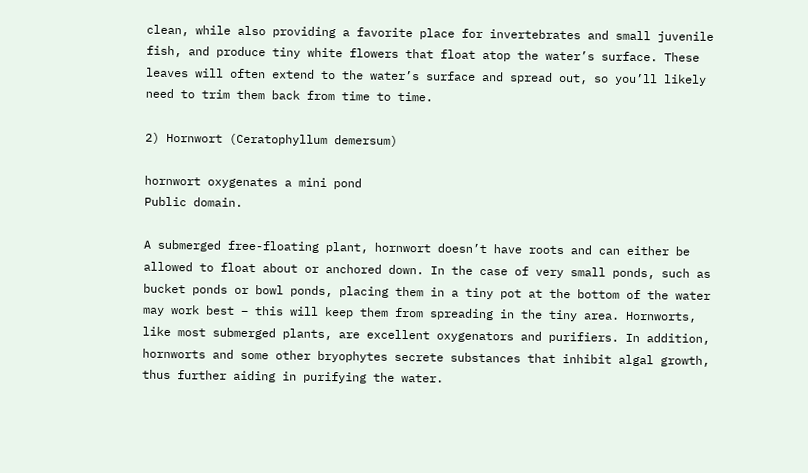clean, while also providing a favorite place for invertebrates and small juvenile fish, and produce tiny white flowers that float atop the water’s surface. These leaves will often extend to the water’s surface and spread out, so you’ll likely need to trim them back from time to time.

2) Hornwort (Ceratophyllum demersum)

hornwort oxygenates a mini pond
Public domain.

A submerged free-floating plant, hornwort doesn’t have roots and can either be allowed to float about or anchored down. In the case of very small ponds, such as bucket ponds or bowl ponds, placing them in a tiny pot at the bottom of the water may work best – this will keep them from spreading in the tiny area. Hornworts, like most submerged plants, are excellent oxygenators and purifiers. In addition, hornworts and some other bryophytes secrete substances that inhibit algal growth, thus further aiding in purifying the water.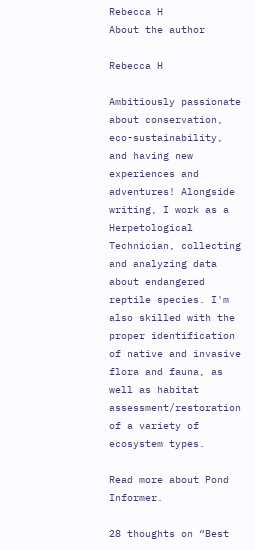Rebecca H
About the author

Rebecca H

Ambitiously passionate about conservation, eco-sustainability, and having new experiences and adventures! Alongside writing, I work as a Herpetological Technician, collecting and analyzing data about endangered reptile species. I'm also skilled with the proper identification of native and invasive flora and fauna, as well as habitat assessment/restoration of a variety of ecosystem types.

Read more about Pond Informer.

28 thoughts on “Best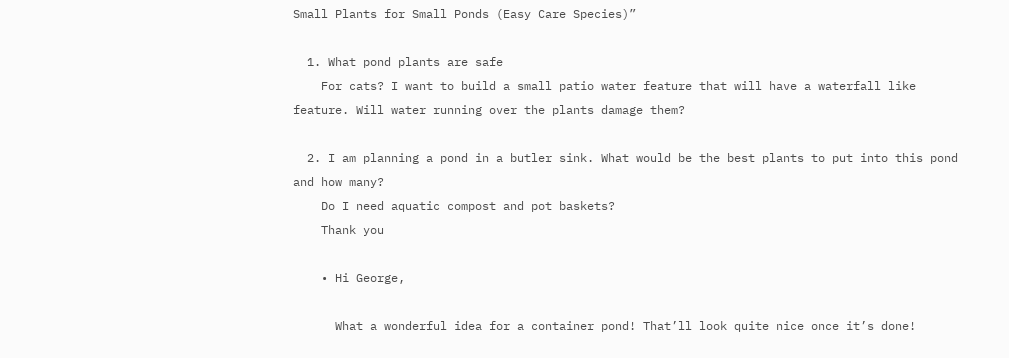Small Plants for Small Ponds (Easy Care Species)”

  1. What pond plants are safe
    For cats? I want to build a small patio water feature that will have a waterfall like feature. Will water running over the plants damage them?

  2. I am planning a pond in a butler sink. What would be the best plants to put into this pond and how many?
    Do I need aquatic compost and pot baskets?
    Thank you

    • Hi George,

      What a wonderful idea for a container pond! That’ll look quite nice once it’s done!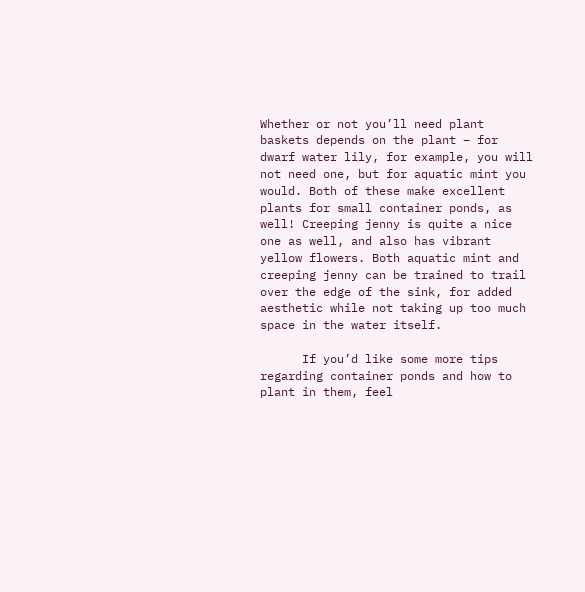Whether or not you’ll need plant baskets depends on the plant – for dwarf water lily, for example, you will not need one, but for aquatic mint you would. Both of these make excellent plants for small container ponds, as well! Creeping jenny is quite a nice one as well, and also has vibrant yellow flowers. Both aquatic mint and creeping jenny can be trained to trail over the edge of the sink, for added aesthetic while not taking up too much space in the water itself.

      If you’d like some more tips regarding container ponds and how to plant in them, feel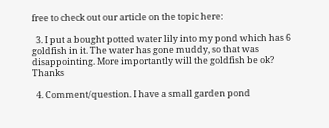free to check out our article on the topic here:

  3. I put a bought potted water lily into my pond which has 6 goldfish in it. The water has gone muddy, so that was disappointing. More importantly will the goldfish be ok? Thanks

  4. Comment/question. I have a small garden pond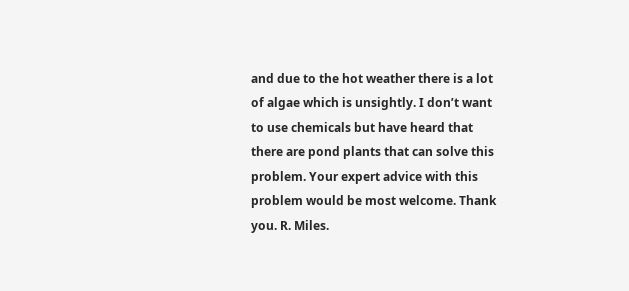and due to the hot weather there is a lot of algae which is unsightly. I don’t want to use chemicals but have heard that there are pond plants that can solve this problem. Your expert advice with this problem would be most welcome. Thank you. R. Miles.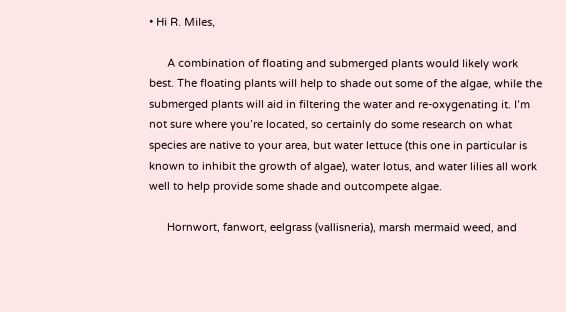• Hi R. Miles,

      A combination of floating and submerged plants would likely work best. The floating plants will help to shade out some of the algae, while the submerged plants will aid in filtering the water and re-oxygenating it. I’m not sure where you’re located, so certainly do some research on what species are native to your area, but water lettuce (this one in particular is known to inhibit the growth of algae), water lotus, and water lilies all work well to help provide some shade and outcompete algae.

      Hornwort, fanwort, eelgrass (vallisneria), marsh mermaid weed, and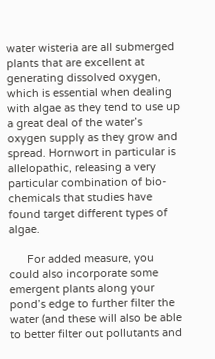water wisteria are all submerged plants that are excellent at generating dissolved oxygen, which is essential when dealing with algae as they tend to use up a great deal of the water’s oxygen supply as they grow and spread. Hornwort in particular is allelopathic, releasing a very particular combination of bio-chemicals that studies have found target different types of algae.

      For added measure, you could also incorporate some emergent plants along your pond’s edge to further filter the water (and these will also be able to better filter out pollutants and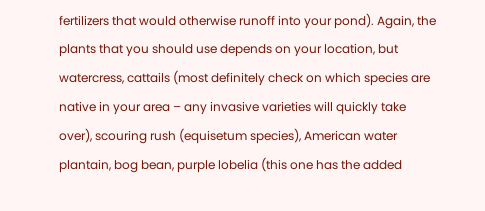fertilizers that would otherwise runoff into your pond). Again, the plants that you should use depends on your location, but watercress, cattails (most definitely check on which species are native in your area – any invasive varieties will quickly take over), scouring rush (equisetum species), American water plantain, bog bean, purple lobelia (this one has the added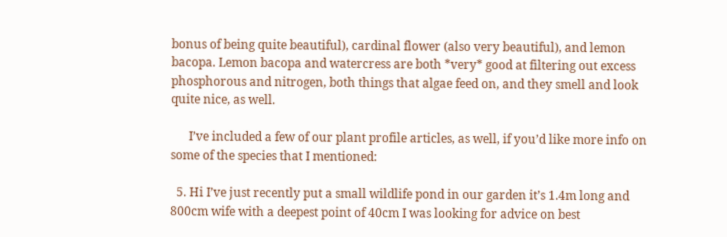bonus of being quite beautiful), cardinal flower (also very beautiful), and lemon bacopa. Lemon bacopa and watercress are both *very* good at filtering out excess phosphorous and nitrogen, both things that algae feed on, and they smell and look quite nice, as well.

      I’ve included a few of our plant profile articles, as well, if you’d like more info on some of the species that I mentioned:

  5. Hi I’ve just recently put a small wildlife pond in our garden it’s 1.4m long and 800cm wife with a deepest point of 40cm I was looking for advice on best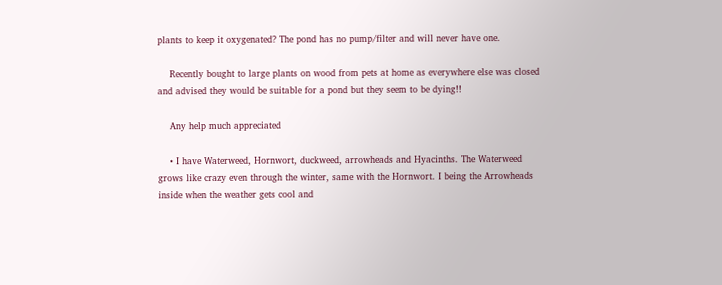plants to keep it oxygenated? The pond has no pump/filter and will never have one.

    Recently bought to large plants on wood from pets at home as everywhere else was closed and advised they would be suitable for a pond but they seem to be dying!!

    Any help much appreciated

    • I have Waterweed, Hornwort, duckweed, arrowheads and Hyacinths. The Waterweed grows like crazy even through the winter, same with the Hornwort. I being the Arrowheads inside when the weather gets cool and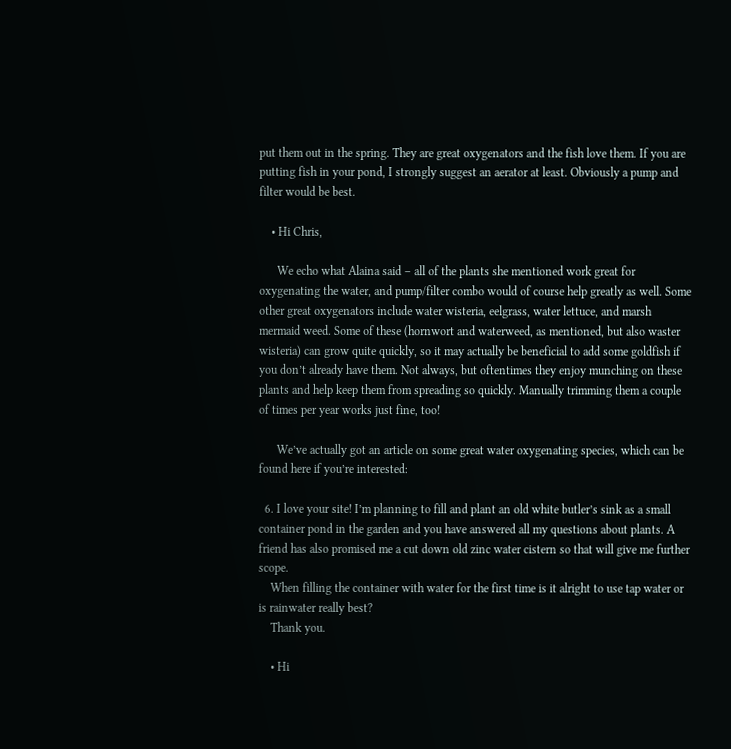put them out in the spring. They are great oxygenators and the fish love them. If you are putting fish in your pond, I strongly suggest an aerator at least. Obviously a pump and filter would be best.

    • Hi Chris,

      We echo what Alaina said – all of the plants she mentioned work great for oxygenating the water, and pump/filter combo would of course help greatly as well. Some other great oxygenators include water wisteria, eelgrass, water lettuce, and marsh mermaid weed. Some of these (hornwort and waterweed, as mentioned, but also waster wisteria) can grow quite quickly, so it may actually be beneficial to add some goldfish if you don’t already have them. Not always, but oftentimes they enjoy munching on these plants and help keep them from spreading so quickly. Manually trimming them a couple of times per year works just fine, too!

      We’ve actually got an article on some great water oxygenating species, which can be found here if you’re interested:

  6. I love your site! I’m planning to fill and plant an old white butler’s sink as a small container pond in the garden and you have answered all my questions about plants. A friend has also promised me a cut down old zinc water cistern so that will give me further scope.
    When filling the container with water for the first time is it alright to use tap water or is rainwater really best?
    Thank you.

    • Hi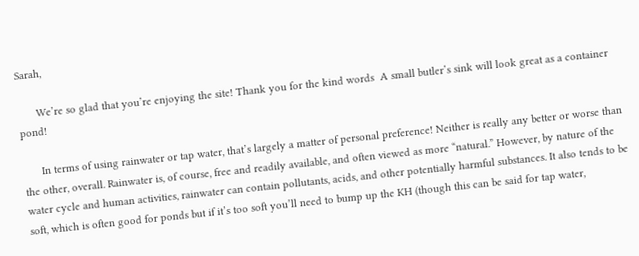Sarah,

      We’re so glad that you’re enjoying the site! Thank you for the kind words  A small butler’s sink will look great as a container pond!

      In terms of using rainwater or tap water, that’s largely a matter of personal preference! Neither is really any better or worse than the other, overall. Rainwater is, of course, free and readily available, and often viewed as more “natural.” However, by nature of the water cycle and human activities, rainwater can contain pollutants, acids, and other potentially harmful substances. It also tends to be soft, which is often good for ponds but if it’s too soft you’ll need to bump up the KH (though this can be said for tap water,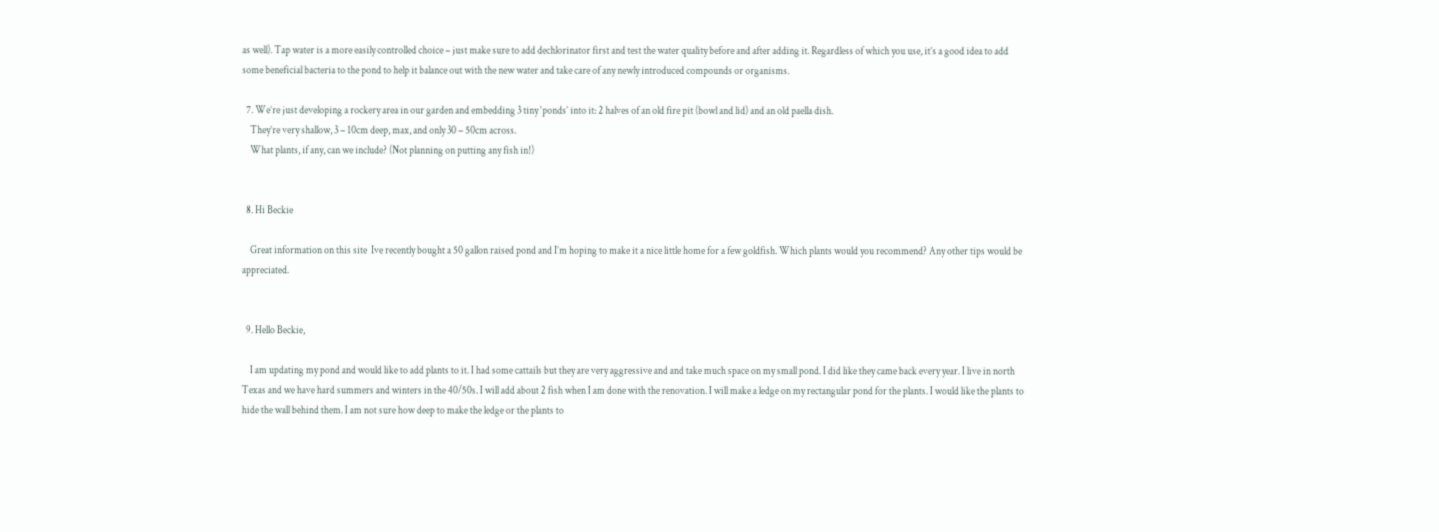as well). Tap water is a more easily controlled choice – just make sure to add dechlorinator first and test the water quality before and after adding it. Regardless of which you use, it’s a good idea to add some beneficial bacteria to the pond to help it balance out with the new water and take care of any newly introduced compounds or organisms.

  7. We’re just developing a rockery area in our garden and embedding 3 tiny ‘ponds’ into it: 2 halves of an old fire pit (bowl and lid) and an old paella dish.
    They’re very shallow, 3 – 10cm deep, max, and only 30 – 50cm across.
    What plants, if any, can we include? (Not planning on putting any fish in!)


  8. Hi Beckie

    Great information on this site  Ive recently bought a 50 gallon raised pond and I’m hoping to make it a nice little home for a few goldfish. Which plants would you recommend? Any other tips would be appreciated.


  9. Hello Beckie,

    I am updating my pond and would like to add plants to it. I had some cattails but they are very aggressive and and take much space on my small pond. I did like they came back every year. I live in north Texas and we have hard summers and winters in the 40/50s. I will add about 2 fish when I am done with the renovation. I will make a ledge on my rectangular pond for the plants. I would like the plants to hide the wall behind them. I am not sure how deep to make the ledge or the plants to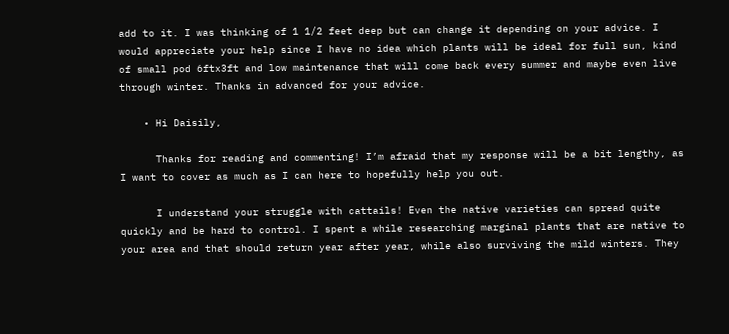add to it. I was thinking of 1 1/2 feet deep but can change it depending on your advice. I would appreciate your help since I have no idea which plants will be ideal for full sun, kind of small pod 6ftx3ft and low maintenance that will come back every summer and maybe even live through winter. Thanks in advanced for your advice.

    • Hi Daisily,

      Thanks for reading and commenting! I’m afraid that my response will be a bit lengthy, as I want to cover as much as I can here to hopefully help you out.

      I understand your struggle with cattails! Even the native varieties can spread quite quickly and be hard to control. I spent a while researching marginal plants that are native to your area and that should return year after year, while also surviving the mild winters. They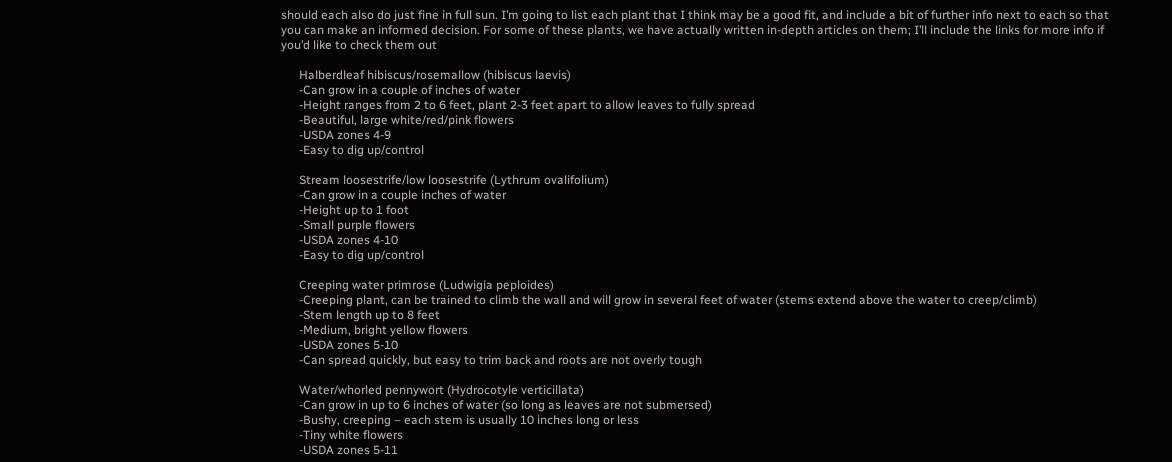should each also do just fine in full sun. I’m going to list each plant that I think may be a good fit, and include a bit of further info next to each so that you can make an informed decision. For some of these plants, we have actually written in-depth articles on them; I’ll include the links for more info if you’d like to check them out

      Halberdleaf hibiscus/rosemallow (hibiscus laevis)
      -Can grow in a couple of inches of water
      -Height ranges from 2 to 6 feet, plant 2-3 feet apart to allow leaves to fully spread
      -Beautiful, large white/red/pink flowers
      -USDA zones 4-9
      -Easy to dig up/control

      Stream loosestrife/low loosestrife (Lythrum ovalifolium)
      -Can grow in a couple inches of water
      -Height up to 1 foot
      -Small purple flowers
      -USDA zones 4-10
      -Easy to dig up/control

      Creeping water primrose (Ludwigia peploides)
      -Creeping plant, can be trained to climb the wall and will grow in several feet of water (stems extend above the water to creep/climb)
      -Stem length up to 8 feet
      -Medium, bright yellow flowers
      -USDA zones 5-10
      -Can spread quickly, but easy to trim back and roots are not overly tough

      Water/whorled pennywort (Hydrocotyle verticillata)
      -Can grow in up to 6 inches of water (so long as leaves are not submersed)
      -Bushy, creeping – each stem is usually 10 inches long or less
      -Tiny white flowers
      -USDA zones 5-11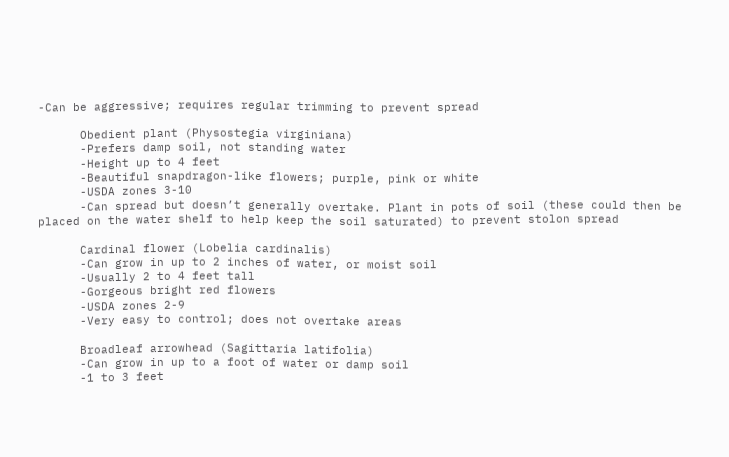-Can be aggressive; requires regular trimming to prevent spread

      Obedient plant (Physostegia virginiana)
      -Prefers damp soil, not standing water
      -Height up to 4 feet
      -Beautiful snapdragon-like flowers; purple, pink or white
      -USDA zones 3-10
      -Can spread but doesn’t generally overtake. Plant in pots of soil (these could then be placed on the water shelf to help keep the soil saturated) to prevent stolon spread

      Cardinal flower (Lobelia cardinalis)
      -Can grow in up to 2 inches of water, or moist soil
      -Usually 2 to 4 feet tall
      -Gorgeous bright red flowers
      -USDA zones 2-9
      -Very easy to control; does not overtake areas

      Broadleaf arrowhead (Sagittaria latifolia)
      -Can grow in up to a foot of water or damp soil
      -1 to 3 feet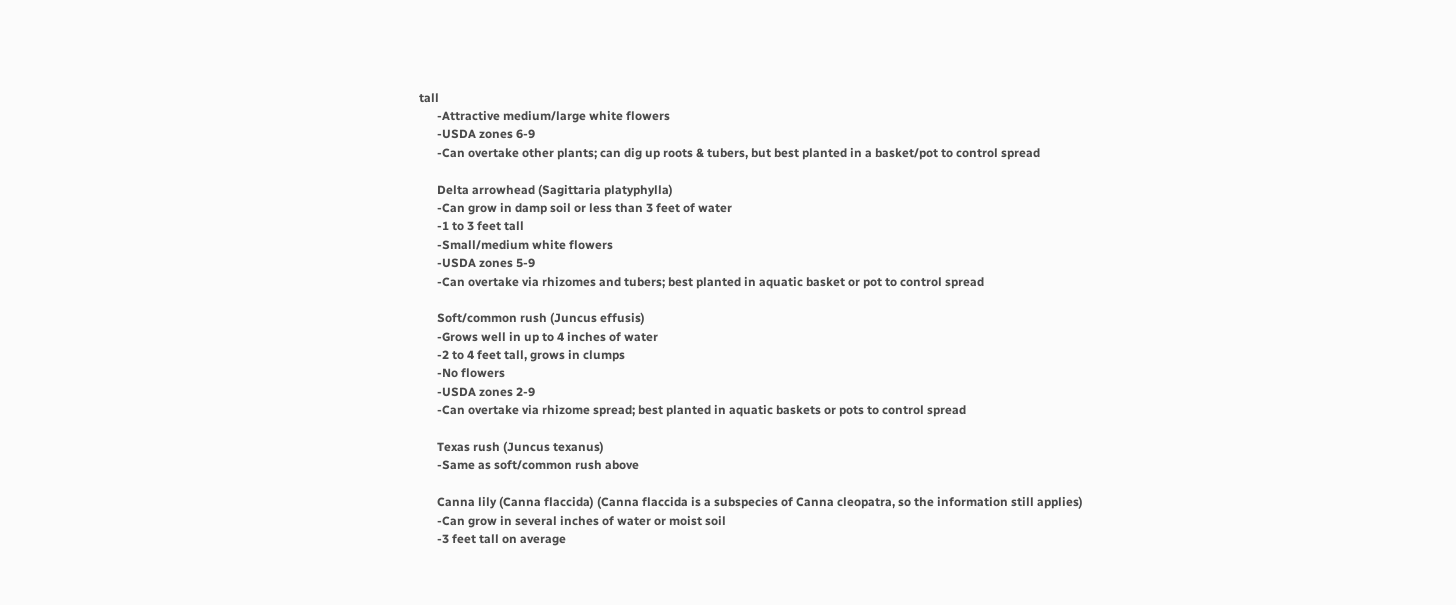tall
      -Attractive medium/large white flowers
      -USDA zones 6-9
      -Can overtake other plants; can dig up roots & tubers, but best planted in a basket/pot to control spread

      Delta arrowhead (Sagittaria platyphylla)
      -Can grow in damp soil or less than 3 feet of water
      -1 to 3 feet tall
      -Small/medium white flowers
      -USDA zones 5-9
      -Can overtake via rhizomes and tubers; best planted in aquatic basket or pot to control spread

      Soft/common rush (Juncus effusis)
      -Grows well in up to 4 inches of water
      -2 to 4 feet tall, grows in clumps
      -No flowers
      -USDA zones 2-9
      -Can overtake via rhizome spread; best planted in aquatic baskets or pots to control spread

      Texas rush (Juncus texanus)
      -Same as soft/common rush above

      Canna lily (Canna flaccida) (Canna flaccida is a subspecies of Canna cleopatra, so the information still applies)
      -Can grow in several inches of water or moist soil
      -3 feet tall on average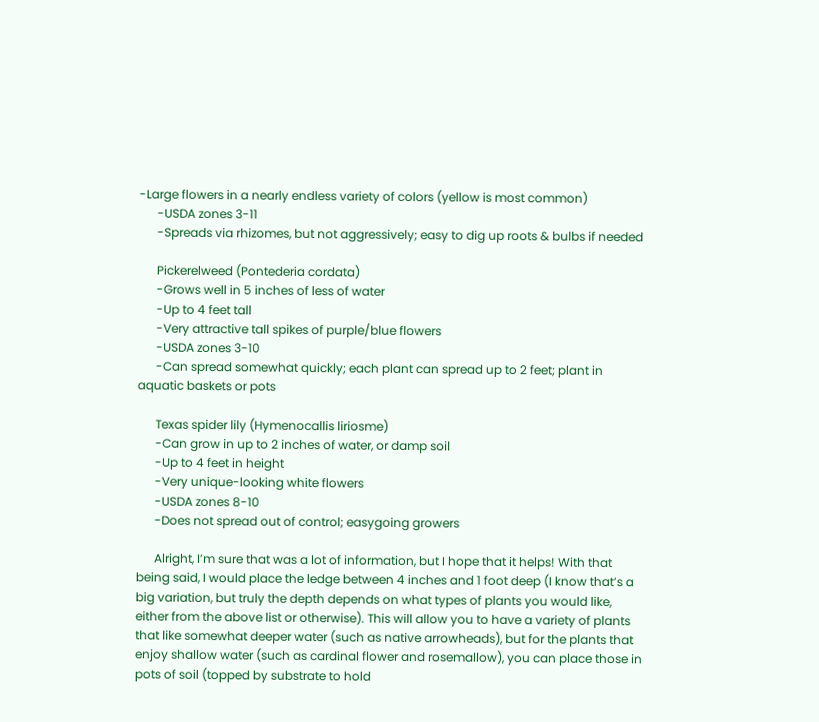-Large flowers in a nearly endless variety of colors (yellow is most common)
      -USDA zones 3-11
      -Spreads via rhizomes, but not aggressively; easy to dig up roots & bulbs if needed

      Pickerelweed (Pontederia cordata)
      -Grows well in 5 inches of less of water
      -Up to 4 feet tall
      -Very attractive tall spikes of purple/blue flowers
      -USDA zones 3-10
      -Can spread somewhat quickly; each plant can spread up to 2 feet; plant in aquatic baskets or pots

      Texas spider lily (Hymenocallis liriosme)
      -Can grow in up to 2 inches of water, or damp soil
      -Up to 4 feet in height
      -Very unique-looking white flowers
      -USDA zones 8-10
      -Does not spread out of control; easygoing growers

      Alright, I’m sure that was a lot of information, but I hope that it helps! With that being said, I would place the ledge between 4 inches and 1 foot deep (I know that’s a big variation, but truly the depth depends on what types of plants you would like, either from the above list or otherwise). This will allow you to have a variety of plants that like somewhat deeper water (such as native arrowheads), but for the plants that enjoy shallow water (such as cardinal flower and rosemallow), you can place those in pots of soil (topped by substrate to hold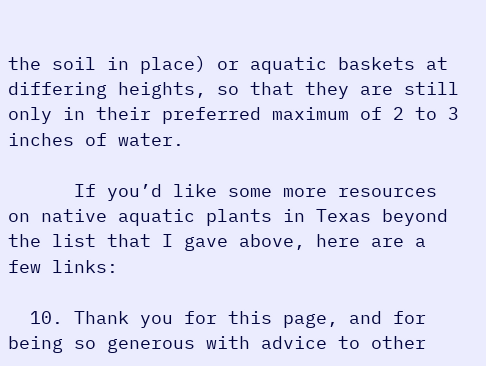the soil in place) or aquatic baskets at differing heights, so that they are still only in their preferred maximum of 2 to 3 inches of water.

      If you’d like some more resources on native aquatic plants in Texas beyond the list that I gave above, here are a few links:

  10. Thank you for this page, and for being so generous with advice to other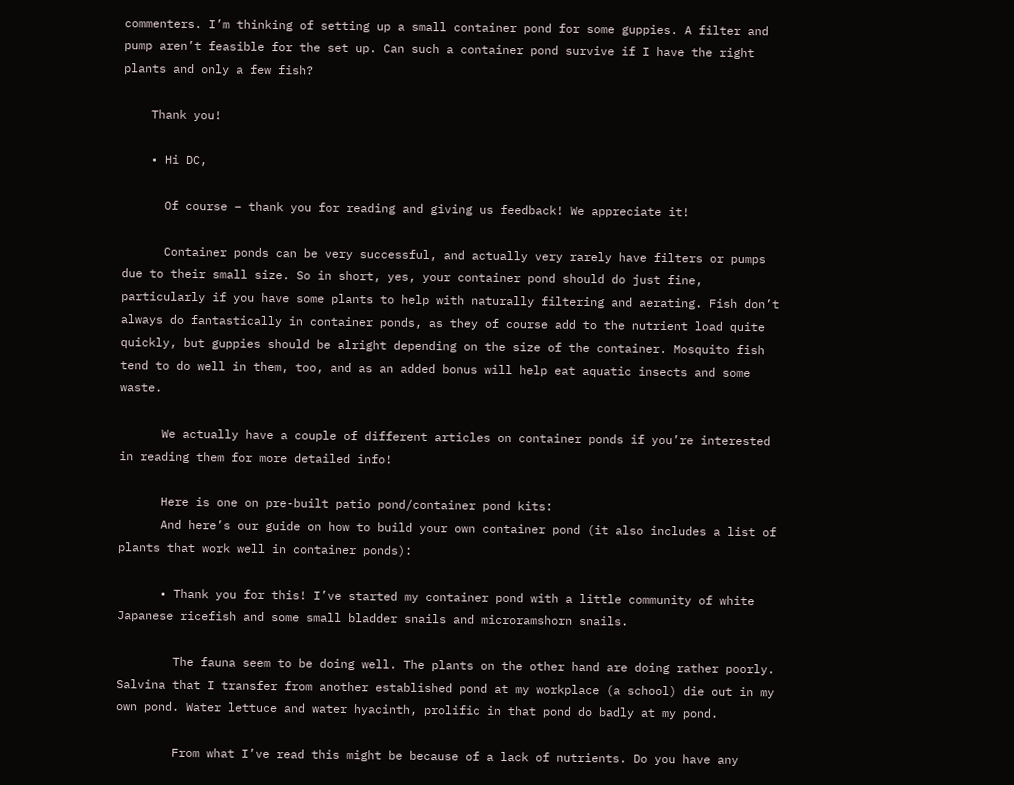commenters. I’m thinking of setting up a small container pond for some guppies. A filter and pump aren’t feasible for the set up. Can such a container pond survive if I have the right plants and only a few fish?

    Thank you!

    • Hi DC,

      Of course – thank you for reading and giving us feedback! We appreciate it!

      Container ponds can be very successful, and actually very rarely have filters or pumps due to their small size. So in short, yes, your container pond should do just fine, particularly if you have some plants to help with naturally filtering and aerating. Fish don’t always do fantastically in container ponds, as they of course add to the nutrient load quite quickly, but guppies should be alright depending on the size of the container. Mosquito fish tend to do well in them, too, and as an added bonus will help eat aquatic insects and some waste.

      We actually have a couple of different articles on container ponds if you’re interested in reading them for more detailed info!

      Here is one on pre-built patio pond/container pond kits:
      And here’s our guide on how to build your own container pond (it also includes a list of plants that work well in container ponds):

      • Thank you for this! I’ve started my container pond with a little community of white Japanese ricefish and some small bladder snails and microramshorn snails.

        The fauna seem to be doing well. The plants on the other hand are doing rather poorly. Salvina that I transfer from another established pond at my workplace (a school) die out in my own pond. Water lettuce and water hyacinth, prolific in that pond do badly at my pond.

        From what I’ve read this might be because of a lack of nutrients. Do you have any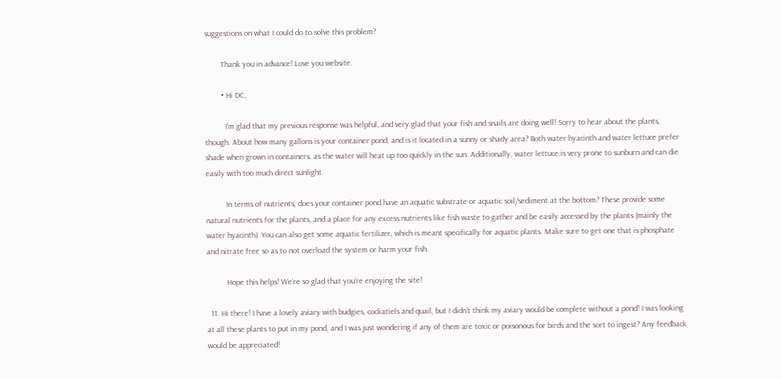suggestions on what I could do to solve this problem?

        Thank you in advance! Love you website.

        • Hi DC,

          I’m glad that my previous response was helpful, and very glad that your fish and snails are doing well! Sorry to hear about the plants, though. About how many gallons is your container pond, and is it located in a sunny or shady area? Both water hyacinth and water lettuce prefer shade when grown in containers, as the water will heat up too quickly in the sun. Additionally, water lettuce is very prone to sunburn and can die easily with too much direct sunlight.

          In terms of nutrients, does your container pond have an aquatic substrate or aquatic soil/sediment at the bottom? These provide some natural nutrients for the plants, and a place for any excess nutrients like fish waste to gather and be easily accessed by the plants (mainly the water hyacinth). You can also get some aquatic fertilizer, which is meant specifically for aquatic plants. Make sure to get one that is phosphate and nitrate free so as to not overload the system or harm your fish.

          Hope this helps! We’re so glad that you’re enjoying the site!

  11. Hi there! I have a lovely aviary with budgies, cockatiels and quail, but I didn’t think my aviary would be complete without a pond! I was looking at all these plants to put in my pond, and I was just wondering if any of them are toxic or poisonous for birds and the sort to ingest? Any feedback would be appreciated!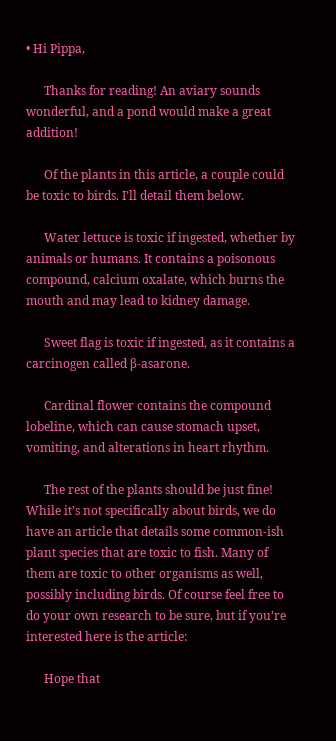• Hi Pippa,

      Thanks for reading! An aviary sounds wonderful, and a pond would make a great addition!

      Of the plants in this article, a couple could be toxic to birds. I’ll detail them below.

      Water lettuce is toxic if ingested, whether by animals or humans. It contains a poisonous compound, calcium oxalate, which burns the mouth and may lead to kidney damage.

      Sweet flag is toxic if ingested, as it contains a carcinogen called β-asarone.

      Cardinal flower contains the compound lobeline, which can cause stomach upset, vomiting, and alterations in heart rhythm.

      The rest of the plants should be just fine! While it’s not specifically about birds, we do have an article that details some common-ish plant species that are toxic to fish. Many of them are toxic to other organisms as well, possibly including birds. Of course feel free to do your own research to be sure, but if you’re interested here is the article:

      Hope that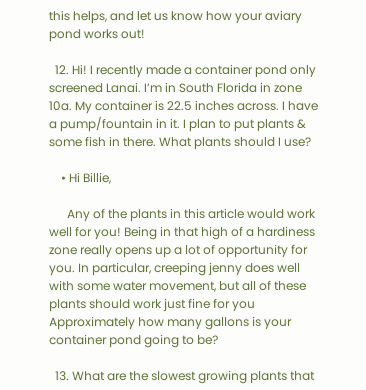this helps, and let us know how your aviary pond works out!

  12. Hi! I recently made a container pond only screened Lanai. I’m in South Florida in zone 10a. My container is 22.5 inches across. I have a pump/fountain in it. I plan to put plants & some fish in there. What plants should I use?

    • Hi Billie,

      Any of the plants in this article would work well for you! Being in that high of a hardiness zone really opens up a lot of opportunity for you. In particular, creeping jenny does well with some water movement, but all of these plants should work just fine for you  Approximately how many gallons is your container pond going to be?

  13. What are the slowest growing plants that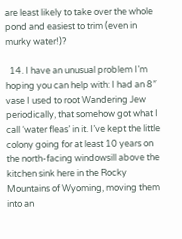are least likely to take over the whole pond and easiest to trim (even in murky water!)?

  14. I have an unusual problem I’m hoping you can help with: I had an 8″ vase I used to root Wandering Jew periodically, that somehow got what I call ‘water fleas’ in it. I’ve kept the little colony going for at least 10 years on the north-facing windowsill above the kitchen sink here in the Rocky Mountains of Wyoming, moving them into an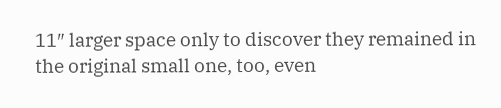11″ larger space only to discover they remained in the original small one, too, even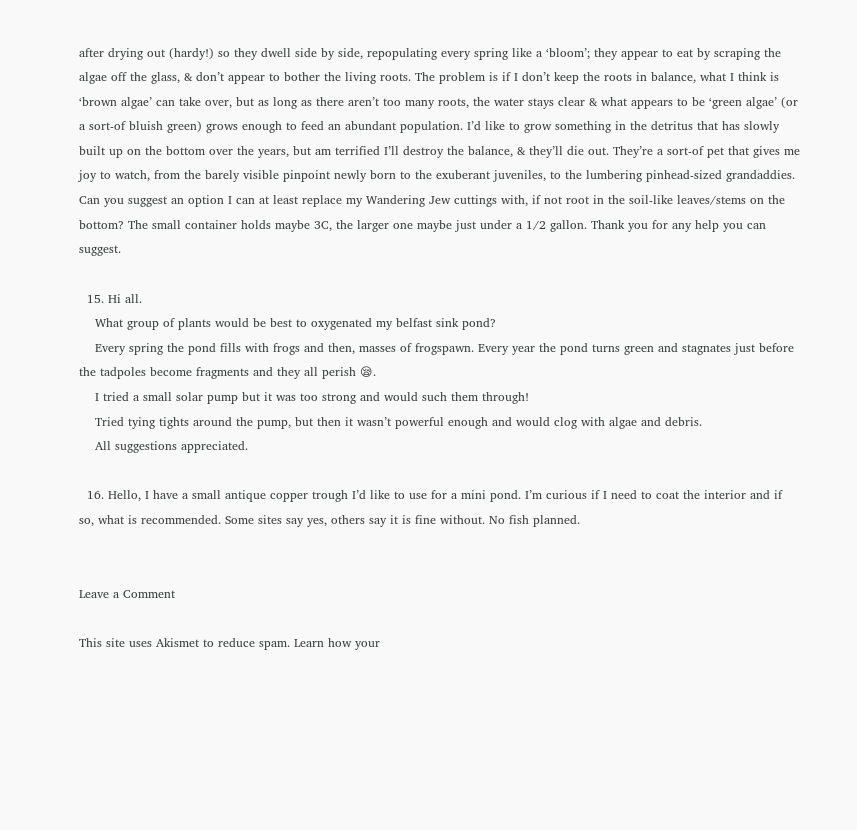after drying out (hardy!) so they dwell side by side, repopulating every spring like a ‘bloom’; they appear to eat by scraping the algae off the glass, & don’t appear to bother the living roots. The problem is if I don’t keep the roots in balance, what I think is ‘brown algae’ can take over, but as long as there aren’t too many roots, the water stays clear & what appears to be ‘green algae’ (or a sort-of bluish green) grows enough to feed an abundant population. I’d like to grow something in the detritus that has slowly built up on the bottom over the years, but am terrified I’ll destroy the balance, & they’ll die out. They’re a sort-of pet that gives me joy to watch, from the barely visible pinpoint newly born to the exuberant juveniles, to the lumbering pinhead-sized grandaddies. Can you suggest an option I can at least replace my Wandering Jew cuttings with, if not root in the soil-like leaves/stems on the bottom? The small container holds maybe 3C, the larger one maybe just under a 1/2 gallon. Thank you for any help you can suggest.

  15. Hi all.
    What group of plants would be best to oxygenated my belfast sink pond?
    Every spring the pond fills with frogs and then, masses of frogspawn. Every year the pond turns green and stagnates just before the tadpoles become fragments and they all perish 😪.
    I tried a small solar pump but it was too strong and would such them through!
    Tried tying tights around the pump, but then it wasn’t powerful enough and would clog with algae and debris.
    All suggestions appreciated.

  16. Hello, I have a small antique copper trough I’d like to use for a mini pond. I’m curious if I need to coat the interior and if so, what is recommended. Some sites say yes, others say it is fine without. No fish planned.


Leave a Comment

This site uses Akismet to reduce spam. Learn how your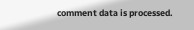comment data is processed.